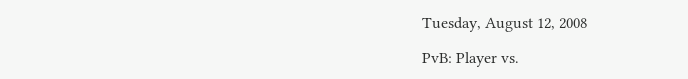Tuesday, August 12, 2008

PvB: Player vs.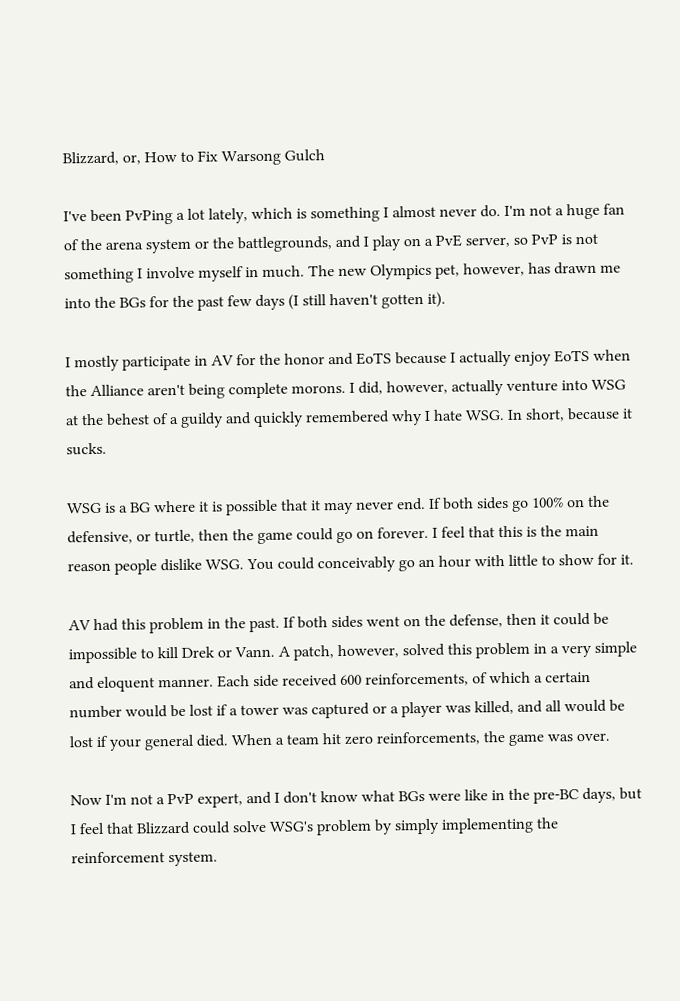Blizzard, or, How to Fix Warsong Gulch

I've been PvPing a lot lately, which is something I almost never do. I'm not a huge fan of the arena system or the battlegrounds, and I play on a PvE server, so PvP is not something I involve myself in much. The new Olympics pet, however, has drawn me into the BGs for the past few days (I still haven't gotten it).

I mostly participate in AV for the honor and EoTS because I actually enjoy EoTS when the Alliance aren't being complete morons. I did, however, actually venture into WSG at the behest of a guildy and quickly remembered why I hate WSG. In short, because it sucks.

WSG is a BG where it is possible that it may never end. If both sides go 100% on the defensive, or turtle, then the game could go on forever. I feel that this is the main reason people dislike WSG. You could conceivably go an hour with little to show for it.

AV had this problem in the past. If both sides went on the defense, then it could be impossible to kill Drek or Vann. A patch, however, solved this problem in a very simple and eloquent manner. Each side received 600 reinforcements, of which a certain number would be lost if a tower was captured or a player was killed, and all would be lost if your general died. When a team hit zero reinforcements, the game was over.

Now I'm not a PvP expert, and I don't know what BGs were like in the pre-BC days, but I feel that Blizzard could solve WSG's problem by simply implementing the reinforcement system.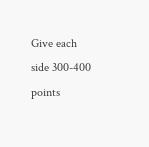Give each side 300-400 points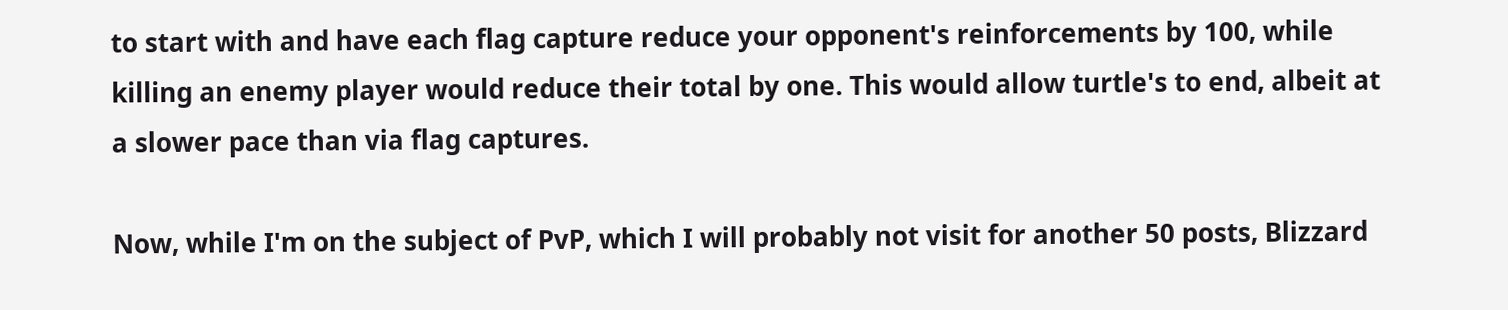to start with and have each flag capture reduce your opponent's reinforcements by 100, while killing an enemy player would reduce their total by one. This would allow turtle's to end, albeit at a slower pace than via flag captures.

Now, while I'm on the subject of PvP, which I will probably not visit for another 50 posts, Blizzard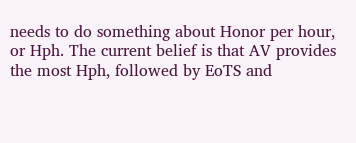needs to do something about Honor per hour, or Hph. The current belief is that AV provides the most Hph, followed by EoTS and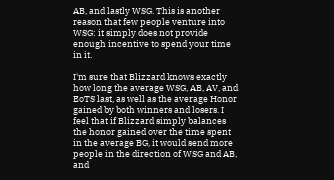AB, and lastly WSG. This is another reason that few people venture into WSG: it simply does not provide enough incentive to spend your time in it.

I'm sure that Blizzard knows exactly how long the average WSG, AB, AV, and EoTS last, as well as the average Honor gained by both winners and losers. I feel that if Blizzard simply balances the honor gained over the time spent in the average BG, it would send more people in the direction of WSG and AB, and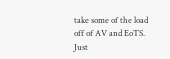take some of the load off of AV and EoTS. Just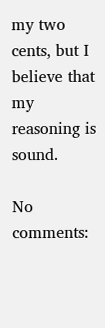my two cents, but I believe that my reasoning is sound.

No comments: